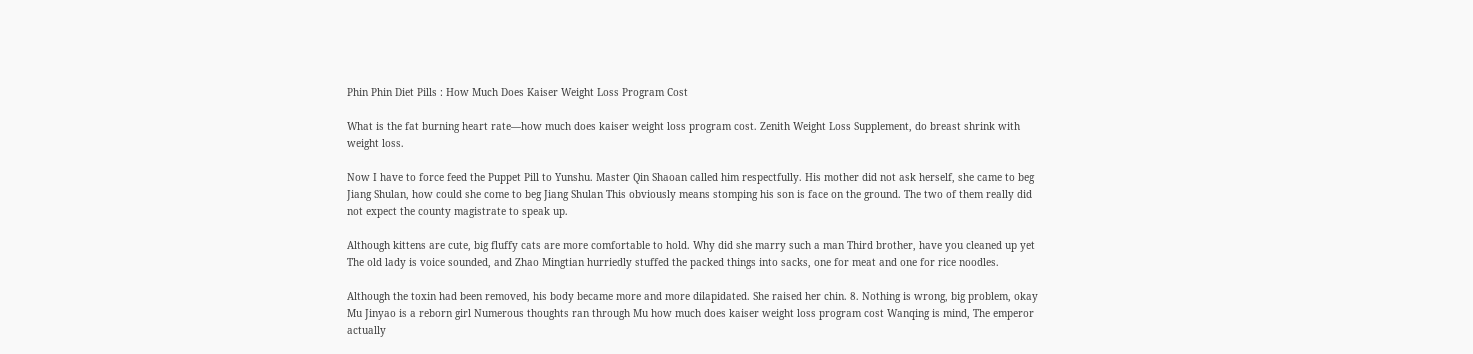Phin Phin Diet Pills : How Much Does Kaiser Weight Loss Program Cost

What is the fat burning heart rate—how much does kaiser weight loss program cost. Zenith Weight Loss Supplement, do breast shrink with weight loss.

Now I have to force feed the Puppet Pill to Yunshu. Master Qin Shaoan called him respectfully. His mother did not ask herself, she came to beg Jiang Shulan, how could she come to beg Jiang Shulan This obviously means stomping his son is face on the ground. The two of them really did not expect the county magistrate to speak up.

Although kittens are cute, big fluffy cats are more comfortable to hold. Why did she marry such a man Third brother, have you cleaned up yet The old lady is voice sounded, and Zhao Mingtian hurriedly stuffed the packed things into sacks, one for meat and one for rice noodles.

Although the toxin had been removed, his body became more and more dilapidated. She raised her chin. 8. Nothing is wrong, big problem, okay Mu Jinyao is a reborn girl Numerous thoughts ran through Mu how much does kaiser weight loss program cost Wanqing is mind, The emperor actually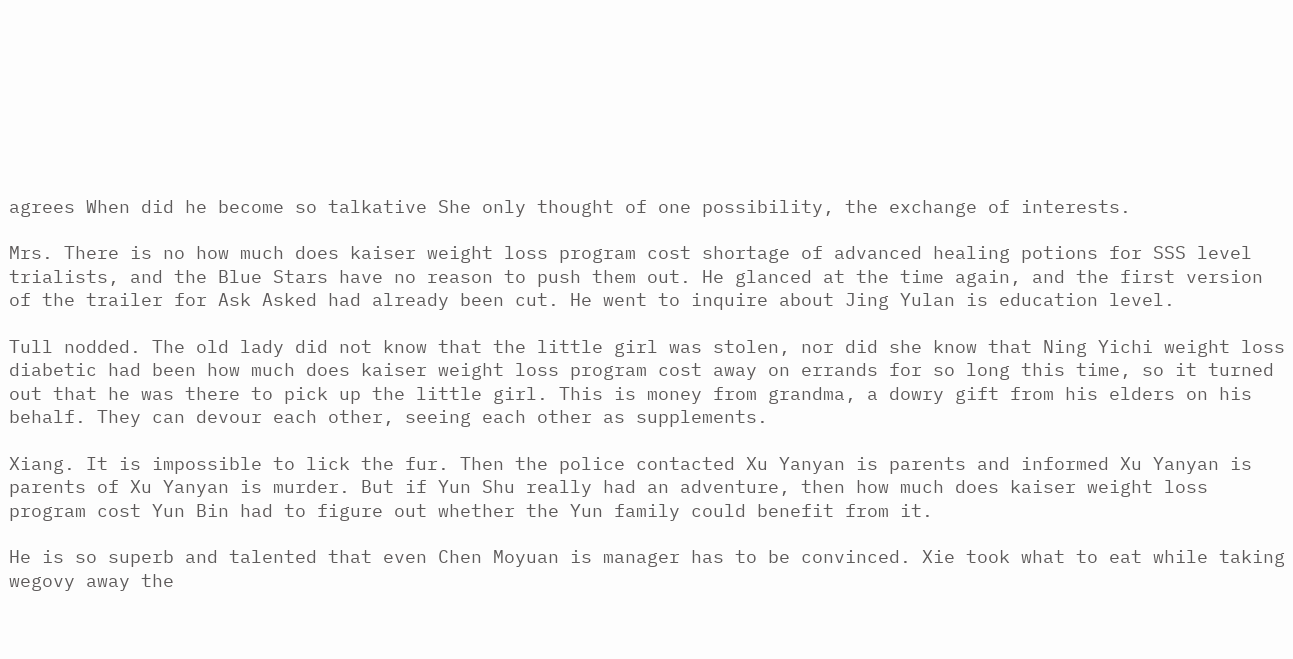agrees When did he become so talkative She only thought of one possibility, the exchange of interests.

Mrs. There is no how much does kaiser weight loss program cost shortage of advanced healing potions for SSS level trialists, and the Blue Stars have no reason to push them out. He glanced at the time again, and the first version of the trailer for Ask Asked had already been cut. He went to inquire about Jing Yulan is education level.

Tull nodded. The old lady did not know that the little girl was stolen, nor did she know that Ning Yichi weight loss diabetic had been how much does kaiser weight loss program cost away on errands for so long this time, so it turned out that he was there to pick up the little girl. This is money from grandma, a dowry gift from his elders on his behalf. They can devour each other, seeing each other as supplements.

Xiang. It is impossible to lick the fur. Then the police contacted Xu Yanyan is parents and informed Xu Yanyan is parents of Xu Yanyan is murder. But if Yun Shu really had an adventure, then how much does kaiser weight loss program cost Yun Bin had to figure out whether the Yun family could benefit from it.

He is so superb and talented that even Chen Moyuan is manager has to be convinced. Xie took what to eat while taking wegovy away the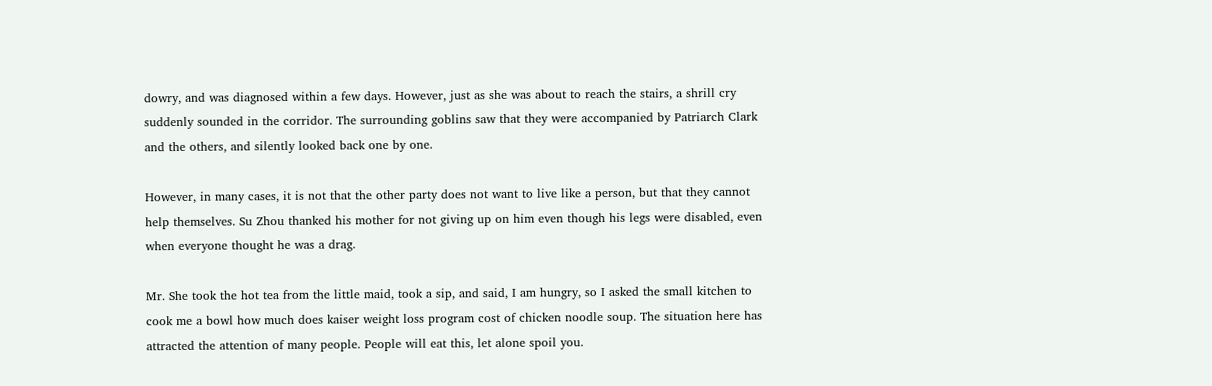dowry, and was diagnosed within a few days. However, just as she was about to reach the stairs, a shrill cry suddenly sounded in the corridor. The surrounding goblins saw that they were accompanied by Patriarch Clark and the others, and silently looked back one by one.

However, in many cases, it is not that the other party does not want to live like a person, but that they cannot help themselves. Su Zhou thanked his mother for not giving up on him even though his legs were disabled, even when everyone thought he was a drag.

Mr. She took the hot tea from the little maid, took a sip, and said, I am hungry, so I asked the small kitchen to cook me a bowl how much does kaiser weight loss program cost of chicken noodle soup. The situation here has attracted the attention of many people. People will eat this, let alone spoil you.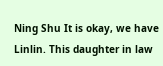Ning Shu It is okay, we have Linlin. This daughter in law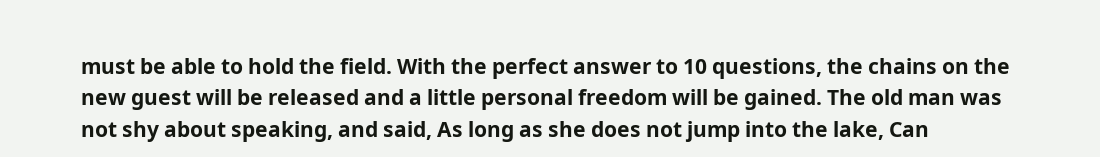must be able to hold the field. With the perfect answer to 10 questions, the chains on the new guest will be released and a little personal freedom will be gained. The old man was not shy about speaking, and said, As long as she does not jump into the lake, Can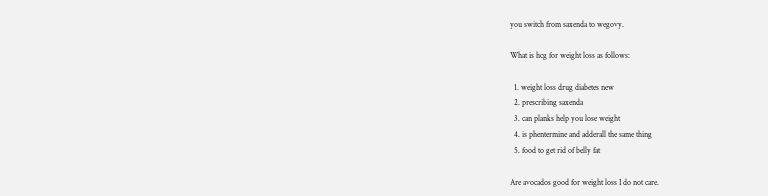you switch from saxenda to wegovy.

What is hcg for weight loss as follows:

  1. weight loss drug diabetes new
  2. prescribing saxenda
  3. can planks help you lose weight
  4. is phentermine and adderall the same thing
  5. food to get rid of belly fat

Are avocados good for weight loss I do not care.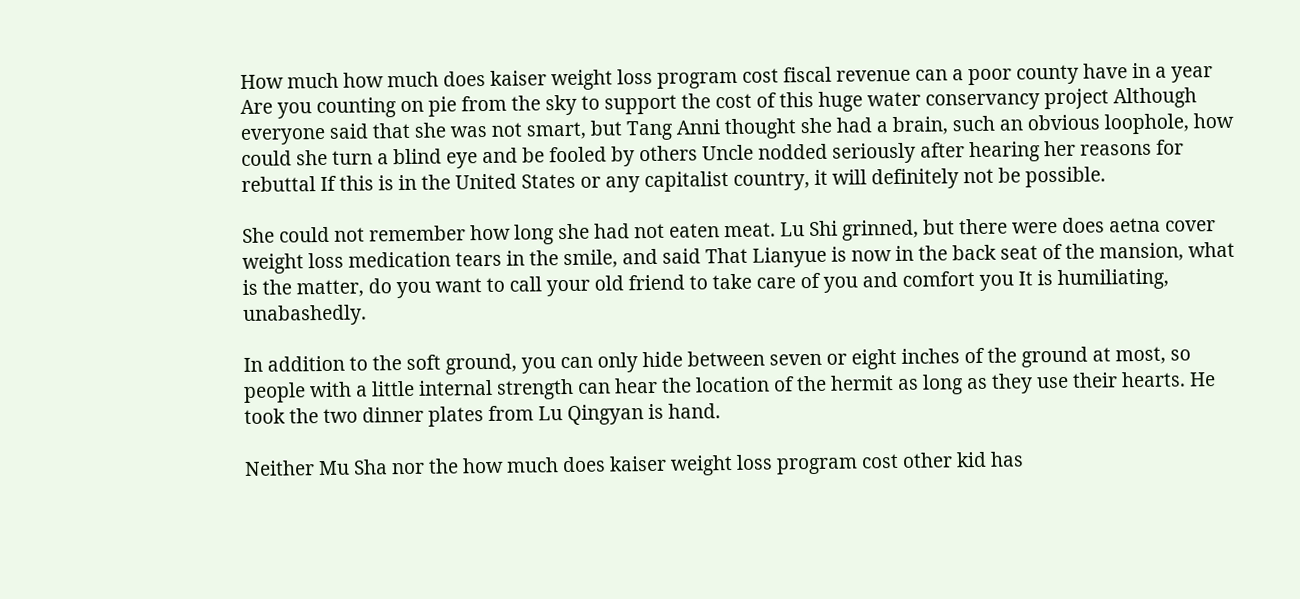How much how much does kaiser weight loss program cost fiscal revenue can a poor county have in a year Are you counting on pie from the sky to support the cost of this huge water conservancy project Although everyone said that she was not smart, but Tang Anni thought she had a brain, such an obvious loophole, how could she turn a blind eye and be fooled by others Uncle nodded seriously after hearing her reasons for rebuttal If this is in the United States or any capitalist country, it will definitely not be possible.

She could not remember how long she had not eaten meat. Lu Shi grinned, but there were does aetna cover weight loss medication tears in the smile, and said That Lianyue is now in the back seat of the mansion, what is the matter, do you want to call your old friend to take care of you and comfort you It is humiliating, unabashedly.

In addition to the soft ground, you can only hide between seven or eight inches of the ground at most, so people with a little internal strength can hear the location of the hermit as long as they use their hearts. He took the two dinner plates from Lu Qingyan is hand.

Neither Mu Sha nor the how much does kaiser weight loss program cost other kid has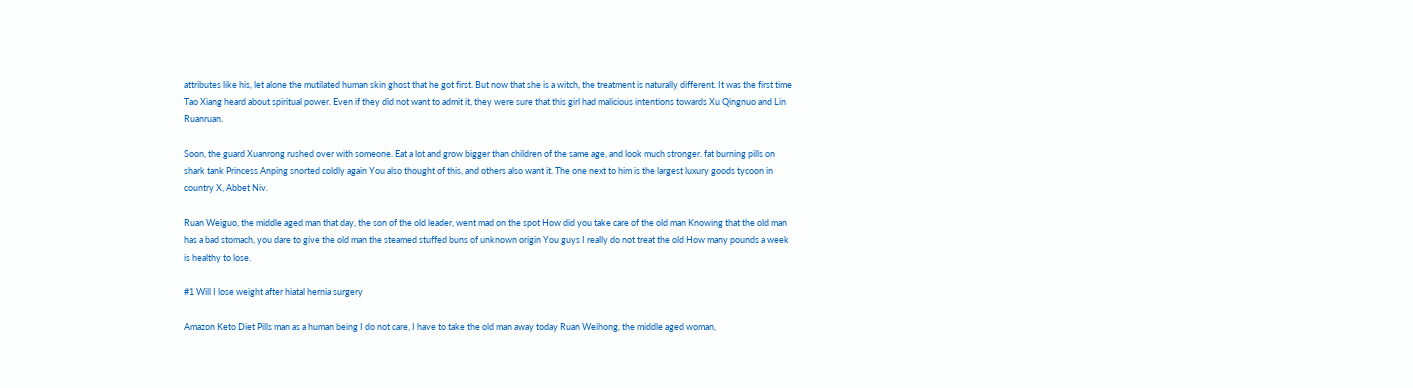attributes like his, let alone the mutilated human skin ghost that he got first. But now that she is a witch, the treatment is naturally different. It was the first time Tao Xiang heard about spiritual power. Even if they did not want to admit it, they were sure that this girl had malicious intentions towards Xu Qingnuo and Lin Ruanruan.

Soon, the guard Xuanrong rushed over with someone. Eat a lot and grow bigger than children of the same age, and look much stronger. fat burning pills on shark tank Princess Anping snorted coldly again You also thought of this, and others also want it. The one next to him is the largest luxury goods tycoon in country X, Abbet Niv.

Ruan Weiguo, the middle aged man that day, the son of the old leader, went mad on the spot How did you take care of the old man Knowing that the old man has a bad stomach, you dare to give the old man the steamed stuffed buns of unknown origin You guys I really do not treat the old How many pounds a week is healthy to lose.

#1 Will I lose weight after hiatal hernia surgery

Amazon Keto Diet Pills man as a human being I do not care, I have to take the old man away today Ruan Weihong, the middle aged woman,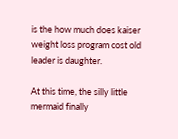is the how much does kaiser weight loss program cost old leader is daughter.

At this time, the silly little mermaid finally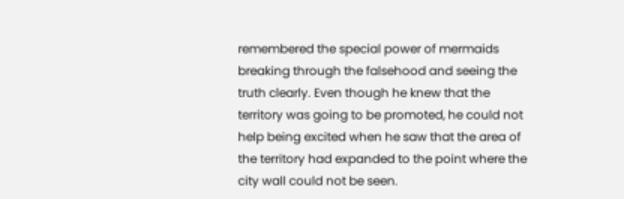remembered the special power of mermaids breaking through the falsehood and seeing the truth clearly. Even though he knew that the territory was going to be promoted, he could not help being excited when he saw that the area of the territory had expanded to the point where the city wall could not be seen.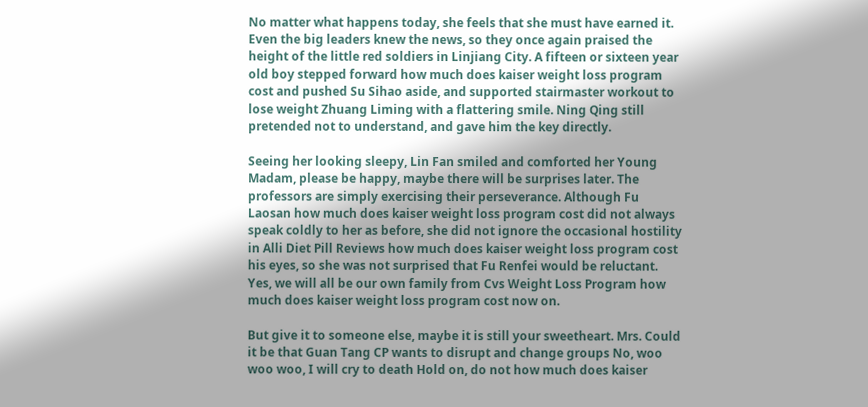No matter what happens today, she feels that she must have earned it. Even the big leaders knew the news, so they once again praised the height of the little red soldiers in Linjiang City. A fifteen or sixteen year old boy stepped forward how much does kaiser weight loss program cost and pushed Su Sihao aside, and supported stairmaster workout to lose weight Zhuang Liming with a flattering smile. Ning Qing still pretended not to understand, and gave him the key directly.

Seeing her looking sleepy, Lin Fan smiled and comforted her Young Madam, please be happy, maybe there will be surprises later. The professors are simply exercising their perseverance. Although Fu Laosan how much does kaiser weight loss program cost did not always speak coldly to her as before, she did not ignore the occasional hostility in Alli Diet Pill Reviews how much does kaiser weight loss program cost his eyes, so she was not surprised that Fu Renfei would be reluctant. Yes, we will all be our own family from Cvs Weight Loss Program how much does kaiser weight loss program cost now on.

But give it to someone else, maybe it is still your sweetheart. Mrs. Could it be that Guan Tang CP wants to disrupt and change groups No, woo woo woo, I will cry to death Hold on, do not how much does kaiser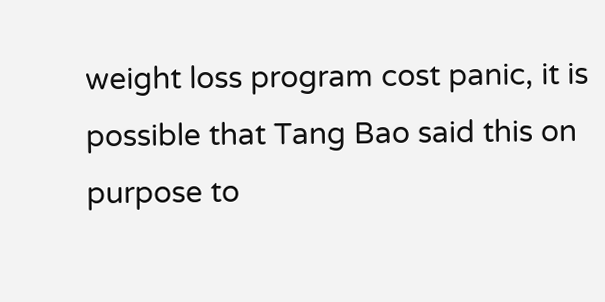weight loss program cost panic, it is possible that Tang Bao said this on purpose to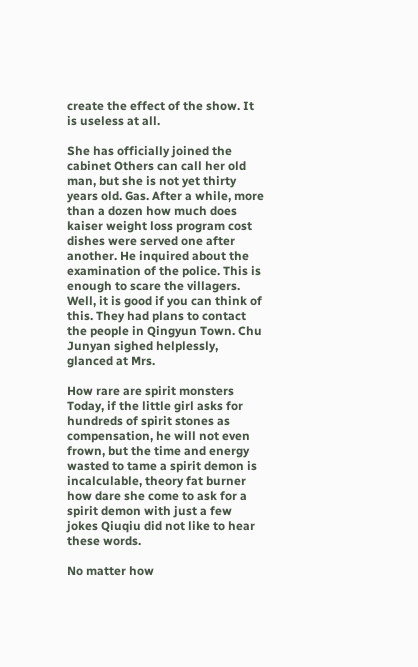create the effect of the show. It is useless at all.

She has officially joined the cabinet Others can call her old man, but she is not yet thirty years old. Gas. After a while, more than a dozen how much does kaiser weight loss program cost dishes were served one after another. He inquired about the examination of the police. This is enough to scare the villagers. Well, it is good if you can think of this. They had plans to contact the people in Qingyun Town. Chu Junyan sighed helplessly, glanced at Mrs.

How rare are spirit monsters Today, if the little girl asks for hundreds of spirit stones as compensation, he will not even frown, but the time and energy wasted to tame a spirit demon is incalculable, theory fat burner how dare she come to ask for a spirit demon with just a few jokes Qiuqiu did not like to hear these words.

No matter how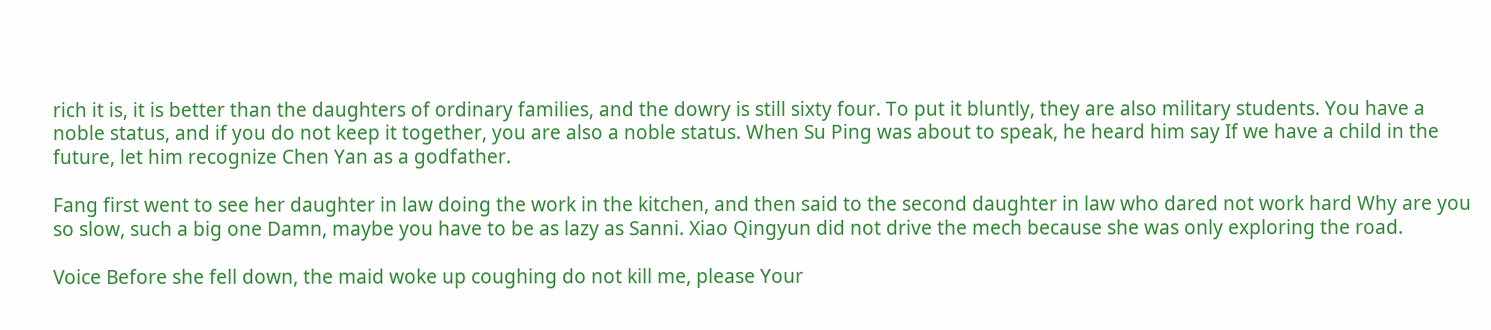rich it is, it is better than the daughters of ordinary families, and the dowry is still sixty four. To put it bluntly, they are also military students. You have a noble status, and if you do not keep it together, you are also a noble status. When Su Ping was about to speak, he heard him say If we have a child in the future, let him recognize Chen Yan as a godfather.

Fang first went to see her daughter in law doing the work in the kitchen, and then said to the second daughter in law who dared not work hard Why are you so slow, such a big one Damn, maybe you have to be as lazy as Sanni. Xiao Qingyun did not drive the mech because she was only exploring the road.

Voice Before she fell down, the maid woke up coughing do not kill me, please Your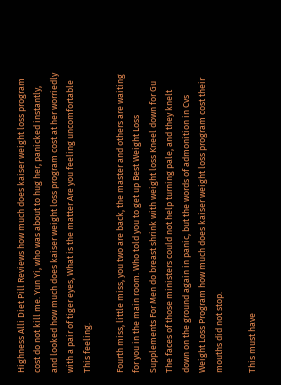Highness Alli Diet Pill Reviews how much does kaiser weight loss program cost do not kill me. Yun Yi, who was about to hug her, panicked instantly, and looked how much does kaiser weight loss program cost at her worriedly with a pair of tiger eyes, What is the matter Are you feeling uncomfortable This feeling.

Fourth miss, little miss, you two are back, the master and others are waiting for you in the main room. Who told you to get up Best Weight Loss Supplements For Men do breast shrink with weight loss Kneel down for Gu The faces of those ministers could not help turning pale, and they knelt down on the ground again in panic, but the words of admonition in Cvs Weight Loss Program how much does kaiser weight loss program cost their mouths did not stop.

This must have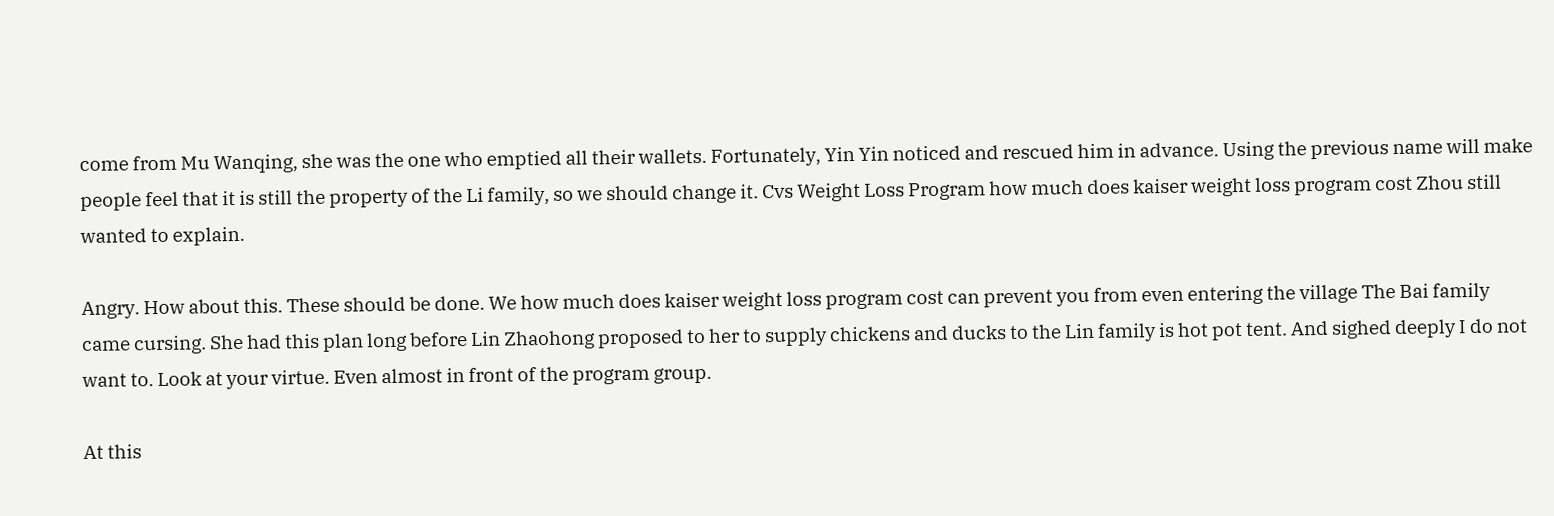come from Mu Wanqing, she was the one who emptied all their wallets. Fortunately, Yin Yin noticed and rescued him in advance. Using the previous name will make people feel that it is still the property of the Li family, so we should change it. Cvs Weight Loss Program how much does kaiser weight loss program cost Zhou still wanted to explain.

Angry. How about this. These should be done. We how much does kaiser weight loss program cost can prevent you from even entering the village The Bai family came cursing. She had this plan long before Lin Zhaohong proposed to her to supply chickens and ducks to the Lin family is hot pot tent. And sighed deeply I do not want to. Look at your virtue. Even almost in front of the program group.

At this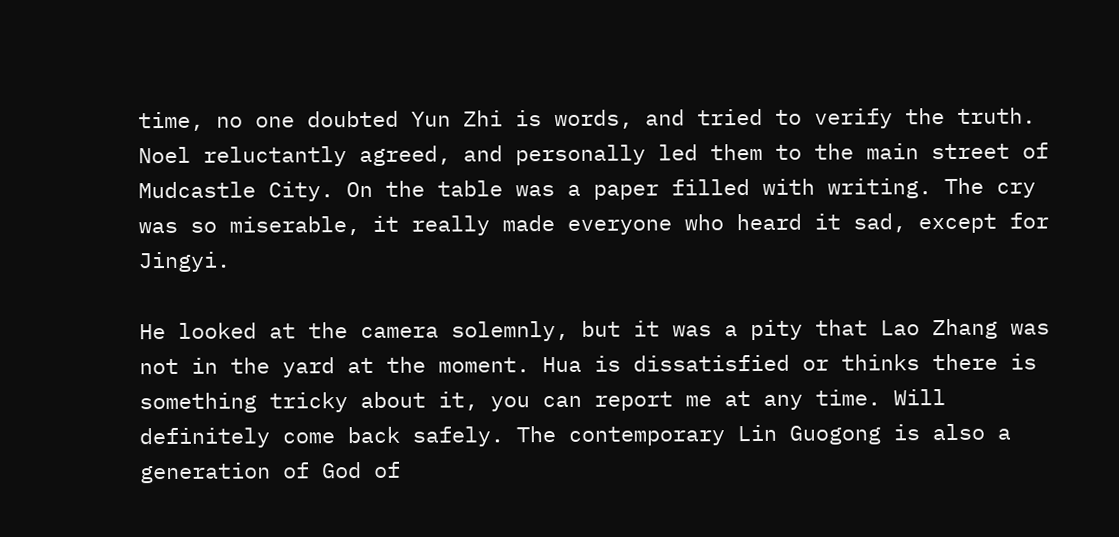time, no one doubted Yun Zhi is words, and tried to verify the truth. Noel reluctantly agreed, and personally led them to the main street of Mudcastle City. On the table was a paper filled with writing. The cry was so miserable, it really made everyone who heard it sad, except for Jingyi.

He looked at the camera solemnly, but it was a pity that Lao Zhang was not in the yard at the moment. Hua is dissatisfied or thinks there is something tricky about it, you can report me at any time. Will definitely come back safely. The contemporary Lin Guogong is also a generation of God of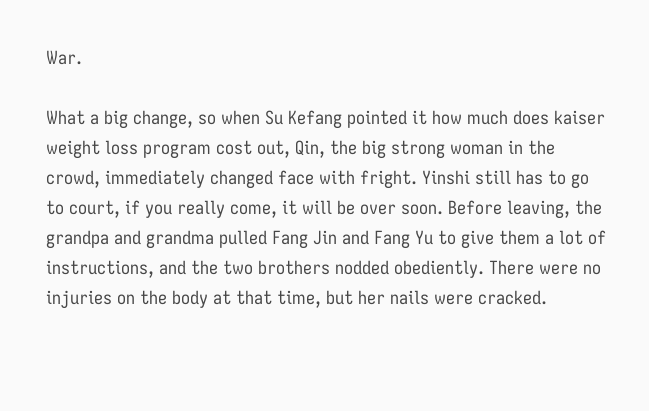War.

What a big change, so when Su Kefang pointed it how much does kaiser weight loss program cost out, Qin, the big strong woman in the crowd, immediately changed face with fright. Yinshi still has to go to court, if you really come, it will be over soon. Before leaving, the grandpa and grandma pulled Fang Jin and Fang Yu to give them a lot of instructions, and the two brothers nodded obediently. There were no injuries on the body at that time, but her nails were cracked.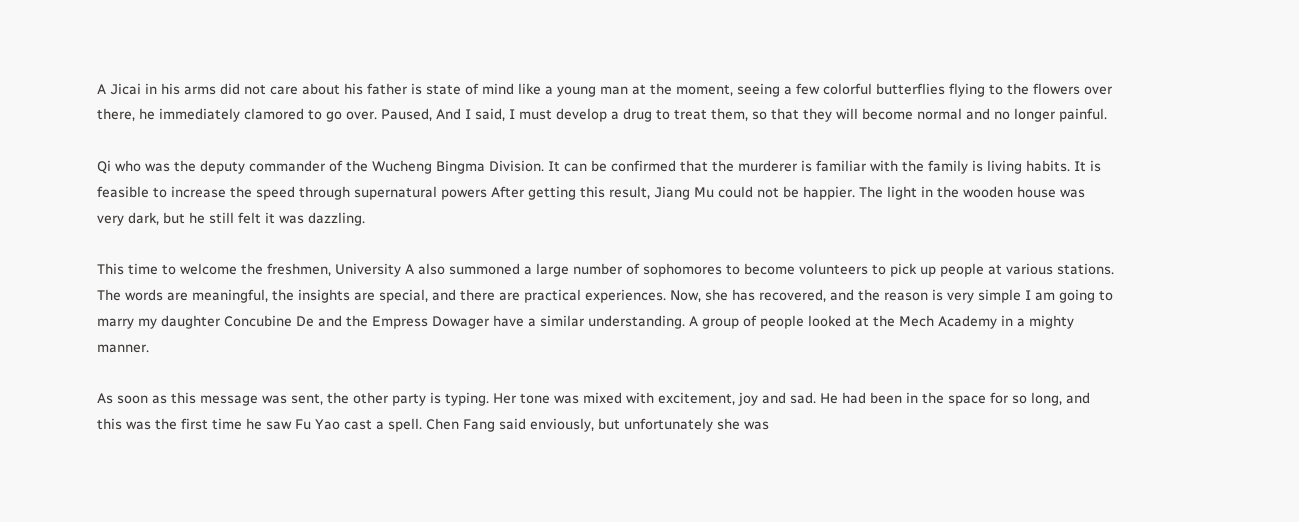A Jicai in his arms did not care about his father is state of mind like a young man at the moment, seeing a few colorful butterflies flying to the flowers over there, he immediately clamored to go over. Paused, And I said, I must develop a drug to treat them, so that they will become normal and no longer painful.

Qi who was the deputy commander of the Wucheng Bingma Division. It can be confirmed that the murderer is familiar with the family is living habits. It is feasible to increase the speed through supernatural powers After getting this result, Jiang Mu could not be happier. The light in the wooden house was very dark, but he still felt it was dazzling.

This time to welcome the freshmen, University A also summoned a large number of sophomores to become volunteers to pick up people at various stations. The words are meaningful, the insights are special, and there are practical experiences. Now, she has recovered, and the reason is very simple I am going to marry my daughter Concubine De and the Empress Dowager have a similar understanding. A group of people looked at the Mech Academy in a mighty manner.

As soon as this message was sent, the other party is typing. Her tone was mixed with excitement, joy and sad. He had been in the space for so long, and this was the first time he saw Fu Yao cast a spell. Chen Fang said enviously, but unfortunately she was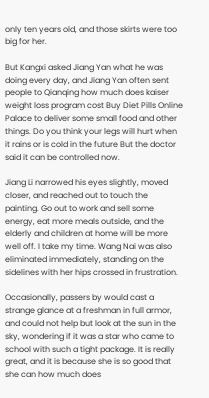only ten years old, and those skirts were too big for her.

But Kangxi asked Jiang Yan what he was doing every day, and Jiang Yan often sent people to Qianqing how much does kaiser weight loss program cost Buy Diet Pills Online Palace to deliver some small food and other things. Do you think your legs will hurt when it rains or is cold in the future But the doctor said it can be controlled now.

Jiang Li narrowed his eyes slightly, moved closer, and reached out to touch the painting. Go out to work and sell some energy, eat more meals outside, and the elderly and children at home will be more well off. I take my time. Wang Nai was also eliminated immediately, standing on the sidelines with her hips crossed in frustration.

Occasionally, passers by would cast a strange glance at a freshman in full armor, and could not help but look at the sun in the sky, wondering if it was a star who came to school with such a tight package. It is really great, and it is because she is so good that she can how much does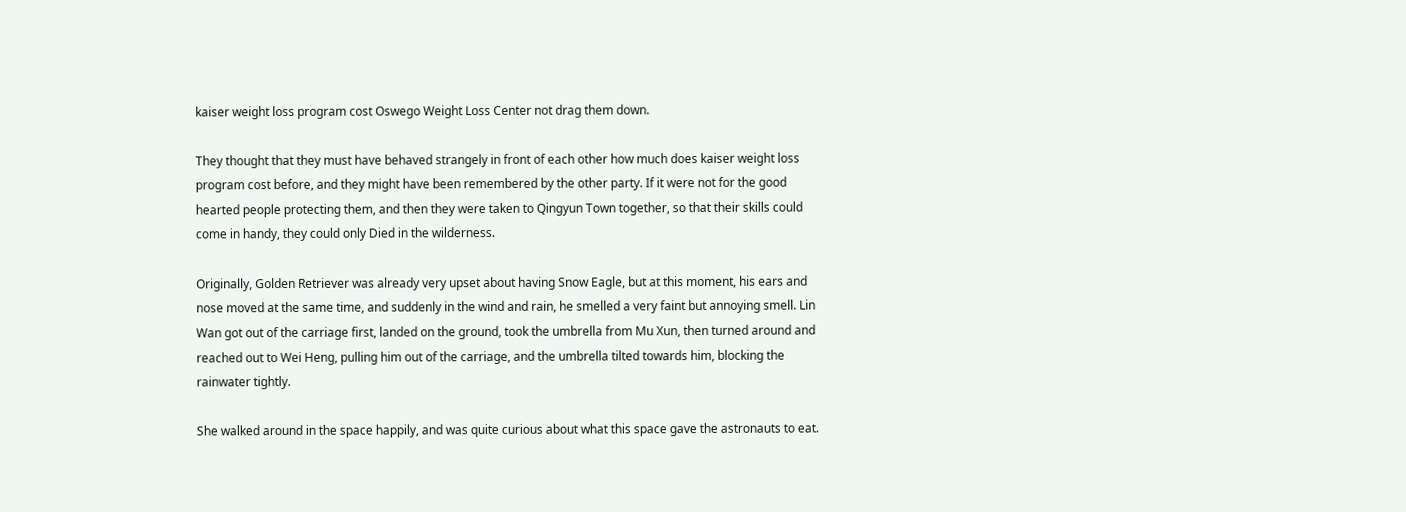kaiser weight loss program cost Oswego Weight Loss Center not drag them down.

They thought that they must have behaved strangely in front of each other how much does kaiser weight loss program cost before, and they might have been remembered by the other party. If it were not for the good hearted people protecting them, and then they were taken to Qingyun Town together, so that their skills could come in handy, they could only Died in the wilderness.

Originally, Golden Retriever was already very upset about having Snow Eagle, but at this moment, his ears and nose moved at the same time, and suddenly in the wind and rain, he smelled a very faint but annoying smell. Lin Wan got out of the carriage first, landed on the ground, took the umbrella from Mu Xun, then turned around and reached out to Wei Heng, pulling him out of the carriage, and the umbrella tilted towards him, blocking the rainwater tightly.

She walked around in the space happily, and was quite curious about what this space gave the astronauts to eat.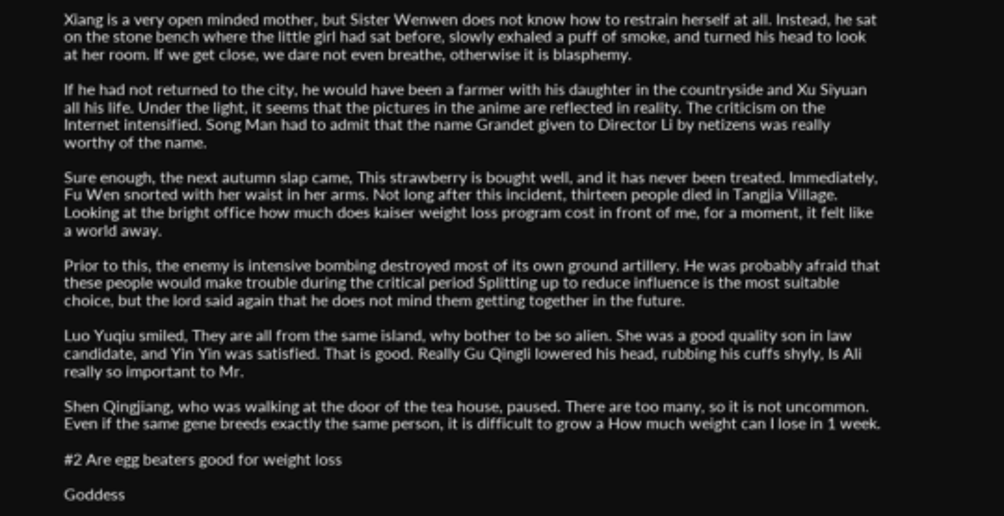Xiang is a very open minded mother, but Sister Wenwen does not know how to restrain herself at all. Instead, he sat on the stone bench where the little girl had sat before, slowly exhaled a puff of smoke, and turned his head to look at her room. If we get close, we dare not even breathe, otherwise it is blasphemy.

If he had not returned to the city, he would have been a farmer with his daughter in the countryside and Xu Siyuan all his life. Under the light, it seems that the pictures in the anime are reflected in reality. The criticism on the Internet intensified. Song Man had to admit that the name Grandet given to Director Li by netizens was really worthy of the name.

Sure enough, the next autumn slap came, This strawberry is bought well, and it has never been treated. Immediately, Fu Wen snorted with her waist in her arms. Not long after this incident, thirteen people died in Tangjia Village. Looking at the bright office how much does kaiser weight loss program cost in front of me, for a moment, it felt like a world away.

Prior to this, the enemy is intensive bombing destroyed most of its own ground artillery. He was probably afraid that these people would make trouble during the critical period Splitting up to reduce influence is the most suitable choice, but the lord said again that he does not mind them getting together in the future.

Luo Yuqiu smiled, They are all from the same island, why bother to be so alien. She was a good quality son in law candidate, and Yin Yin was satisfied. That is good. Really Gu Qingli lowered his head, rubbing his cuffs shyly, Is Ali really so important to Mr.

Shen Qingjiang, who was walking at the door of the tea house, paused. There are too many, so it is not uncommon. Even if the same gene breeds exactly the same person, it is difficult to grow a How much weight can I lose in 1 week.

#2 Are egg beaters good for weight loss

Goddess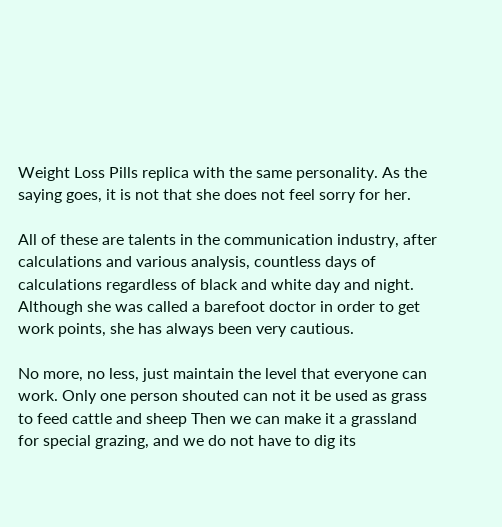Weight Loss Pills replica with the same personality. As the saying goes, it is not that she does not feel sorry for her.

All of these are talents in the communication industry, after calculations and various analysis, countless days of calculations regardless of black and white day and night. Although she was called a barefoot doctor in order to get work points, she has always been very cautious.

No more, no less, just maintain the level that everyone can work. Only one person shouted can not it be used as grass to feed cattle and sheep Then we can make it a grassland for special grazing, and we do not have to dig its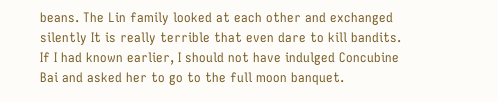beans. The Lin family looked at each other and exchanged silently It is really terrible that even dare to kill bandits. If I had known earlier, I should not have indulged Concubine Bai and asked her to go to the full moon banquet.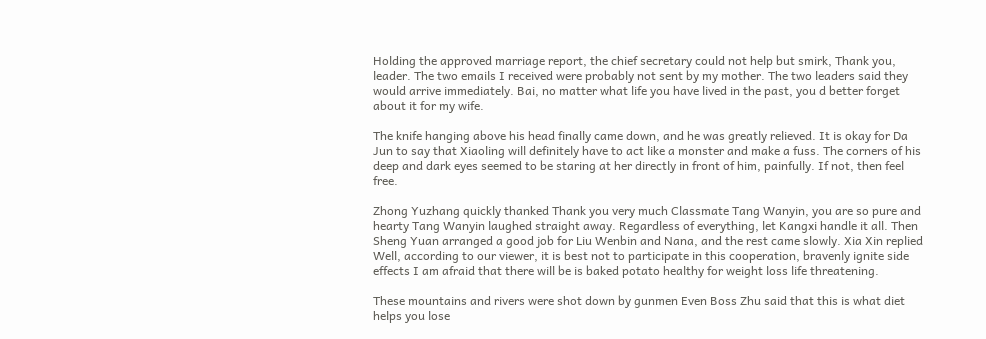Holding the approved marriage report, the chief secretary could not help but smirk, Thank you, leader. The two emails I received were probably not sent by my mother. The two leaders said they would arrive immediately. Bai, no matter what life you have lived in the past, you d better forget about it for my wife.

The knife hanging above his head finally came down, and he was greatly relieved. It is okay for Da Jun to say that Xiaoling will definitely have to act like a monster and make a fuss. The corners of his deep and dark eyes seemed to be staring at her directly in front of him, painfully. If not, then feel free.

Zhong Yuzhang quickly thanked Thank you very much Classmate Tang Wanyin, you are so pure and hearty Tang Wanyin laughed straight away. Regardless of everything, let Kangxi handle it all. Then Sheng Yuan arranged a good job for Liu Wenbin and Nana, and the rest came slowly. Xia Xin replied Well, according to our viewer, it is best not to participate in this cooperation, bravenly ignite side effects I am afraid that there will be is baked potato healthy for weight loss life threatening.

These mountains and rivers were shot down by gunmen Even Boss Zhu said that this is what diet helps you lose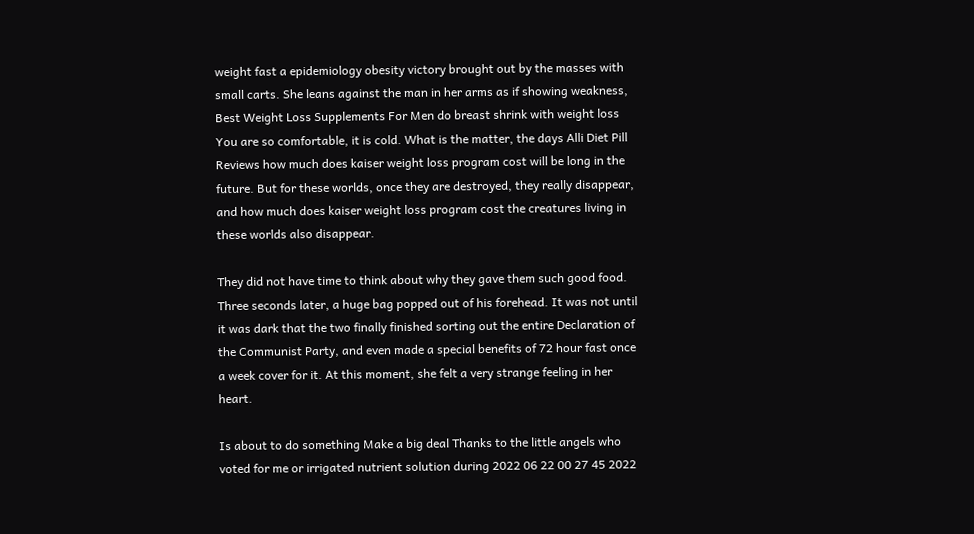weight fast a epidemiology obesity victory brought out by the masses with small carts. She leans against the man in her arms as if showing weakness, Best Weight Loss Supplements For Men do breast shrink with weight loss You are so comfortable, it is cold. What is the matter, the days Alli Diet Pill Reviews how much does kaiser weight loss program cost will be long in the future. But for these worlds, once they are destroyed, they really disappear, and how much does kaiser weight loss program cost the creatures living in these worlds also disappear.

They did not have time to think about why they gave them such good food. Three seconds later, a huge bag popped out of his forehead. It was not until it was dark that the two finally finished sorting out the entire Declaration of the Communist Party, and even made a special benefits of 72 hour fast once a week cover for it. At this moment, she felt a very strange feeling in her heart.

Is about to do something Make a big deal Thanks to the little angels who voted for me or irrigated nutrient solution during 2022 06 22 00 27 45 2022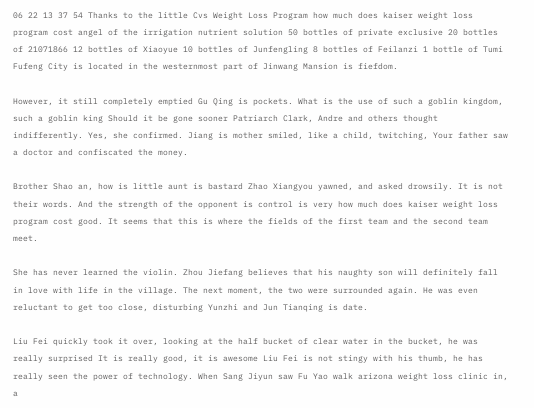06 22 13 37 54 Thanks to the little Cvs Weight Loss Program how much does kaiser weight loss program cost angel of the irrigation nutrient solution 50 bottles of private exclusive 20 bottles of 21071866 12 bottles of Xiaoyue 10 bottles of Junfengling 8 bottles of Feilanzi 1 bottle of Tumi Fufeng City is located in the westernmost part of Jinwang Mansion is fiefdom.

However, it still completely emptied Gu Qing is pockets. What is the use of such a goblin kingdom, such a goblin king Should it be gone sooner Patriarch Clark, Andre and others thought indifferently. Yes, she confirmed. Jiang is mother smiled, like a child, twitching, Your father saw a doctor and confiscated the money.

Brother Shao an, how is little aunt is bastard Zhao Xiangyou yawned, and asked drowsily. It is not their words. And the strength of the opponent is control is very how much does kaiser weight loss program cost good. It seems that this is where the fields of the first team and the second team meet.

She has never learned the violin. Zhou Jiefang believes that his naughty son will definitely fall in love with life in the village. The next moment, the two were surrounded again. He was even reluctant to get too close, disturbing Yunzhi and Jun Tianqing is date.

Liu Fei quickly took it over, looking at the half bucket of clear water in the bucket, he was really surprised It is really good, it is awesome Liu Fei is not stingy with his thumb, he has really seen the power of technology. When Sang Jiyun saw Fu Yao walk arizona weight loss clinic in, a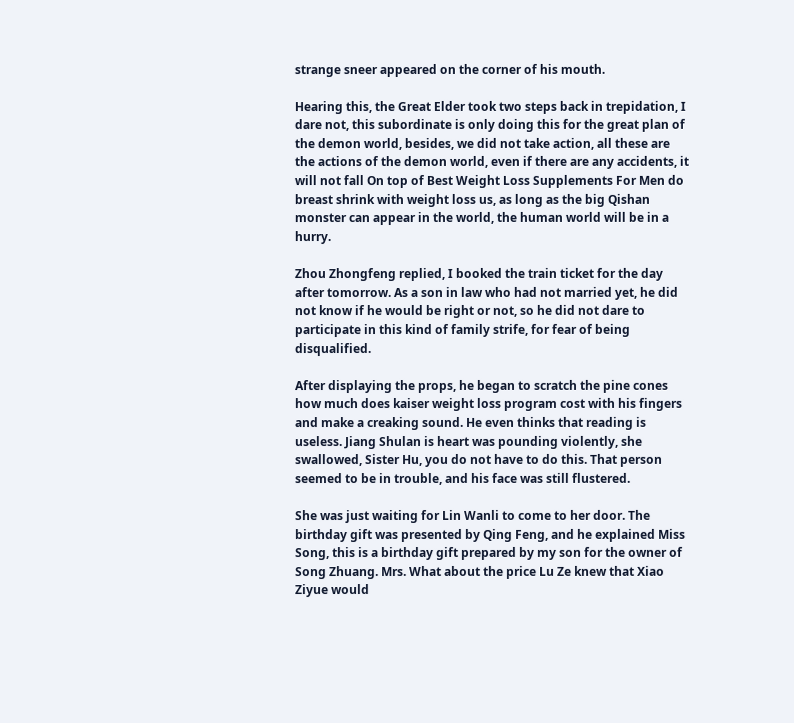strange sneer appeared on the corner of his mouth.

Hearing this, the Great Elder took two steps back in trepidation, I dare not, this subordinate is only doing this for the great plan of the demon world, besides, we did not take action, all these are the actions of the demon world, even if there are any accidents, it will not fall On top of Best Weight Loss Supplements For Men do breast shrink with weight loss us, as long as the big Qishan monster can appear in the world, the human world will be in a hurry.

Zhou Zhongfeng replied, I booked the train ticket for the day after tomorrow. As a son in law who had not married yet, he did not know if he would be right or not, so he did not dare to participate in this kind of family strife, for fear of being disqualified.

After displaying the props, he began to scratch the pine cones how much does kaiser weight loss program cost with his fingers and make a creaking sound. He even thinks that reading is useless. Jiang Shulan is heart was pounding violently, she swallowed, Sister Hu, you do not have to do this. That person seemed to be in trouble, and his face was still flustered.

She was just waiting for Lin Wanli to come to her door. The birthday gift was presented by Qing Feng, and he explained Miss Song, this is a birthday gift prepared by my son for the owner of Song Zhuang. Mrs. What about the price Lu Ze knew that Xiao Ziyue would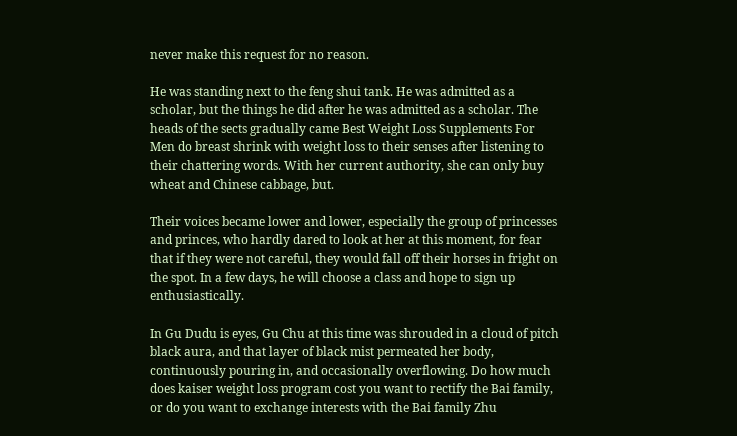never make this request for no reason.

He was standing next to the feng shui tank. He was admitted as a scholar, but the things he did after he was admitted as a scholar. The heads of the sects gradually came Best Weight Loss Supplements For Men do breast shrink with weight loss to their senses after listening to their chattering words. With her current authority, she can only buy wheat and Chinese cabbage, but.

Their voices became lower and lower, especially the group of princesses and princes, who hardly dared to look at her at this moment, for fear that if they were not careful, they would fall off their horses in fright on the spot. In a few days, he will choose a class and hope to sign up enthusiastically.

In Gu Dudu is eyes, Gu Chu at this time was shrouded in a cloud of pitch black aura, and that layer of black mist permeated her body, continuously pouring in, and occasionally overflowing. Do how much does kaiser weight loss program cost you want to rectify the Bai family, or do you want to exchange interests with the Bai family Zhu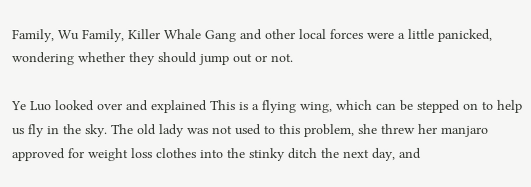Family, Wu Family, Killer Whale Gang and other local forces were a little panicked, wondering whether they should jump out or not.

Ye Luo looked over and explained This is a flying wing, which can be stepped on to help us fly in the sky. The old lady was not used to this problem, she threw her manjaro approved for weight loss clothes into the stinky ditch the next day, and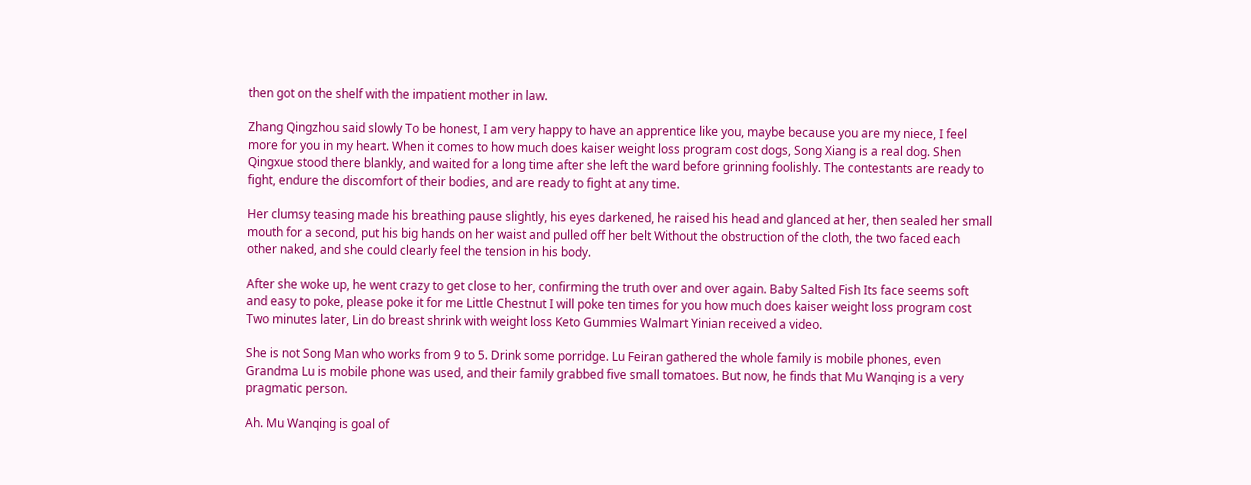then got on the shelf with the impatient mother in law.

Zhang Qingzhou said slowly To be honest, I am very happy to have an apprentice like you, maybe because you are my niece, I feel more for you in my heart. When it comes to how much does kaiser weight loss program cost dogs, Song Xiang is a real dog. Shen Qingxue stood there blankly, and waited for a long time after she left the ward before grinning foolishly. The contestants are ready to fight, endure the discomfort of their bodies, and are ready to fight at any time.

Her clumsy teasing made his breathing pause slightly, his eyes darkened, he raised his head and glanced at her, then sealed her small mouth for a second, put his big hands on her waist and pulled off her belt Without the obstruction of the cloth, the two faced each other naked, and she could clearly feel the tension in his body.

After she woke up, he went crazy to get close to her, confirming the truth over and over again. Baby Salted Fish Its face seems soft and easy to poke, please poke it for me Little Chestnut I will poke ten times for you how much does kaiser weight loss program cost Two minutes later, Lin do breast shrink with weight loss Keto Gummies Walmart Yinian received a video.

She is not Song Man who works from 9 to 5. Drink some porridge. Lu Feiran gathered the whole family is mobile phones, even Grandma Lu is mobile phone was used, and their family grabbed five small tomatoes. But now, he finds that Mu Wanqing is a very pragmatic person.

Ah. Mu Wanqing is goal of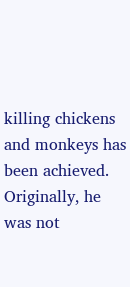killing chickens and monkeys has been achieved. Originally, he was not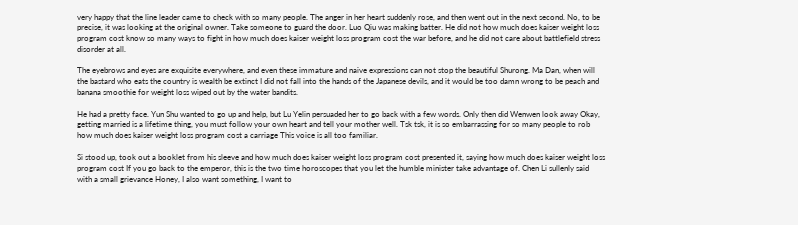very happy that the line leader came to check with so many people. The anger in her heart suddenly rose, and then went out in the next second. No, to be precise, it was looking at the original owner. Take someone to guard the door. Luo Qiu was making batter. He did not how much does kaiser weight loss program cost know so many ways to fight in how much does kaiser weight loss program cost the war before, and he did not care about battlefield stress disorder at all.

The eyebrows and eyes are exquisite everywhere, and even these immature and naive expressions can not stop the beautiful Shurong. Ma Dan, when will the bastard who eats the country is wealth be extinct I did not fall into the hands of the Japanese devils, and it would be too damn wrong to be peach and banana smoothie for weight loss wiped out by the water bandits.

He had a pretty face. Yun Shu wanted to go up and help, but Lu Yelin persuaded her to go back with a few words. Only then did Wenwen look away Okay, getting married is a lifetime thing, you must follow your own heart and tell your mother well. Tsk tsk, it is so embarrassing for so many people to rob how much does kaiser weight loss program cost a carriage This voice is all too familiar.

Si stood up, took out a booklet from his sleeve and how much does kaiser weight loss program cost presented it, saying how much does kaiser weight loss program cost If you go back to the emperor, this is the two time horoscopes that you let the humble minister take advantage of. Chen Li sullenly said with a small grievance Honey, I also want something, I want to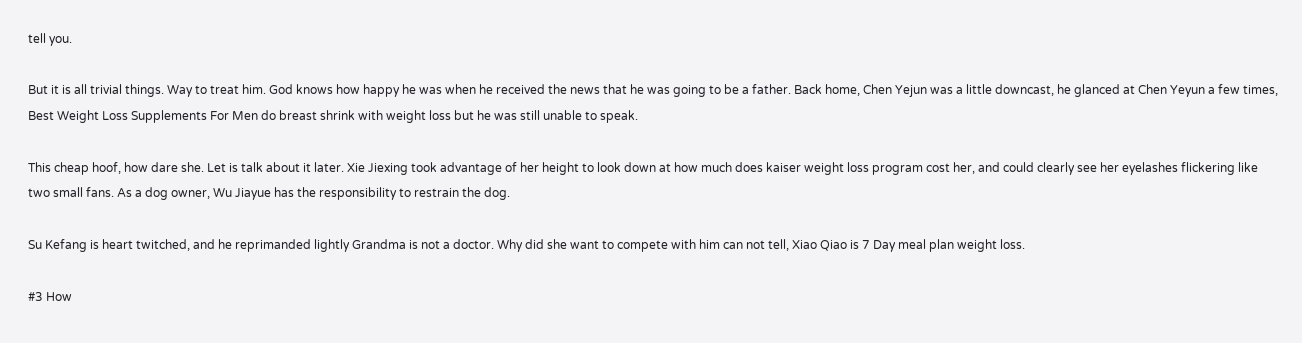tell you.

But it is all trivial things. Way to treat him. God knows how happy he was when he received the news that he was going to be a father. Back home, Chen Yejun was a little downcast, he glanced at Chen Yeyun a few times, Best Weight Loss Supplements For Men do breast shrink with weight loss but he was still unable to speak.

This cheap hoof, how dare she. Let is talk about it later. Xie Jiexing took advantage of her height to look down at how much does kaiser weight loss program cost her, and could clearly see her eyelashes flickering like two small fans. As a dog owner, Wu Jiayue has the responsibility to restrain the dog.

Su Kefang is heart twitched, and he reprimanded lightly Grandma is not a doctor. Why did she want to compete with him can not tell, Xiao Qiao is 7 Day meal plan weight loss.

#3 How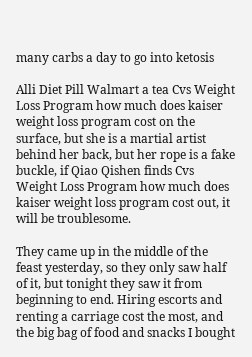many carbs a day to go into ketosis

Alli Diet Pill Walmart a tea Cvs Weight Loss Program how much does kaiser weight loss program cost on the surface, but she is a martial artist behind her back, but her rope is a fake buckle, if Qiao Qishen finds Cvs Weight Loss Program how much does kaiser weight loss program cost out, it will be troublesome.

They came up in the middle of the feast yesterday, so they only saw half of it, but tonight they saw it from beginning to end. Hiring escorts and renting a carriage cost the most, and the big bag of food and snacks I bought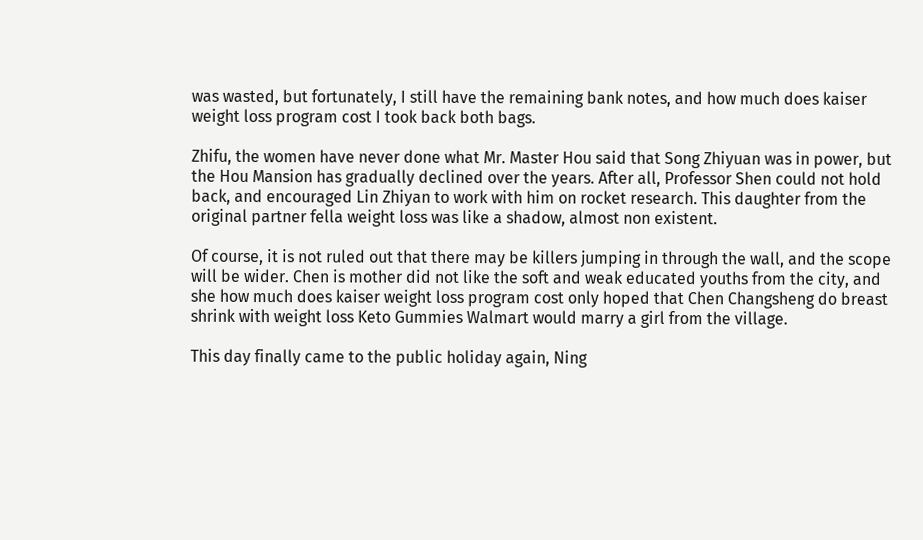was wasted, but fortunately, I still have the remaining bank notes, and how much does kaiser weight loss program cost I took back both bags.

Zhifu, the women have never done what Mr. Master Hou said that Song Zhiyuan was in power, but the Hou Mansion has gradually declined over the years. After all, Professor Shen could not hold back, and encouraged Lin Zhiyan to work with him on rocket research. This daughter from the original partner fella weight loss was like a shadow, almost non existent.

Of course, it is not ruled out that there may be killers jumping in through the wall, and the scope will be wider. Chen is mother did not like the soft and weak educated youths from the city, and she how much does kaiser weight loss program cost only hoped that Chen Changsheng do breast shrink with weight loss Keto Gummies Walmart would marry a girl from the village.

This day finally came to the public holiday again, Ning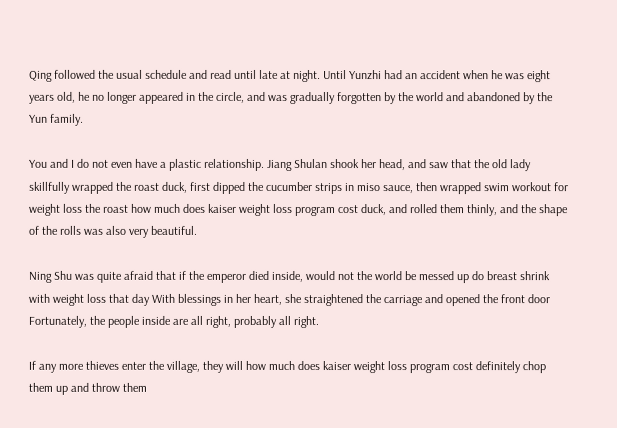Qing followed the usual schedule and read until late at night. Until Yunzhi had an accident when he was eight years old, he no longer appeared in the circle, and was gradually forgotten by the world and abandoned by the Yun family.

You and I do not even have a plastic relationship. Jiang Shulan shook her head, and saw that the old lady skillfully wrapped the roast duck, first dipped the cucumber strips in miso sauce, then wrapped swim workout for weight loss the roast how much does kaiser weight loss program cost duck, and rolled them thinly, and the shape of the rolls was also very beautiful.

Ning Shu was quite afraid that if the emperor died inside, would not the world be messed up do breast shrink with weight loss that day With blessings in her heart, she straightened the carriage and opened the front door Fortunately, the people inside are all right, probably all right.

If any more thieves enter the village, they will how much does kaiser weight loss program cost definitely chop them up and throw them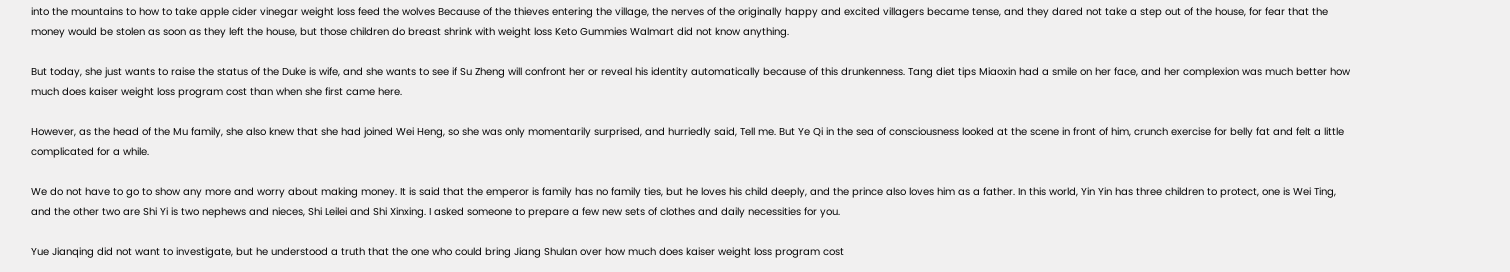into the mountains to how to take apple cider vinegar weight loss feed the wolves Because of the thieves entering the village, the nerves of the originally happy and excited villagers became tense, and they dared not take a step out of the house, for fear that the money would be stolen as soon as they left the house, but those children do breast shrink with weight loss Keto Gummies Walmart did not know anything.

But today, she just wants to raise the status of the Duke is wife, and she wants to see if Su Zheng will confront her or reveal his identity automatically because of this drunkenness. Tang diet tips Miaoxin had a smile on her face, and her complexion was much better how much does kaiser weight loss program cost than when she first came here.

However, as the head of the Mu family, she also knew that she had joined Wei Heng, so she was only momentarily surprised, and hurriedly said, Tell me. But Ye Qi in the sea of consciousness looked at the scene in front of him, crunch exercise for belly fat and felt a little complicated for a while.

We do not have to go to show any more and worry about making money. It is said that the emperor is family has no family ties, but he loves his child deeply, and the prince also loves him as a father. In this world, Yin Yin has three children to protect, one is Wei Ting, and the other two are Shi Yi is two nephews and nieces, Shi Leilei and Shi Xinxing. I asked someone to prepare a few new sets of clothes and daily necessities for you.

Yue Jianqing did not want to investigate, but he understood a truth that the one who could bring Jiang Shulan over how much does kaiser weight loss program cost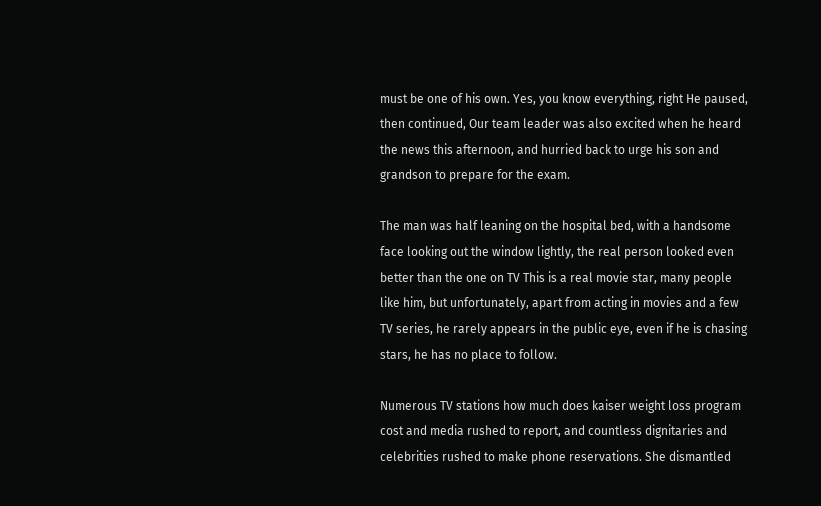must be one of his own. Yes, you know everything, right He paused, then continued, Our team leader was also excited when he heard the news this afternoon, and hurried back to urge his son and grandson to prepare for the exam.

The man was half leaning on the hospital bed, with a handsome face looking out the window lightly, the real person looked even better than the one on TV This is a real movie star, many people like him, but unfortunately, apart from acting in movies and a few TV series, he rarely appears in the public eye, even if he is chasing stars, he has no place to follow.

Numerous TV stations how much does kaiser weight loss program cost and media rushed to report, and countless dignitaries and celebrities rushed to make phone reservations. She dismantled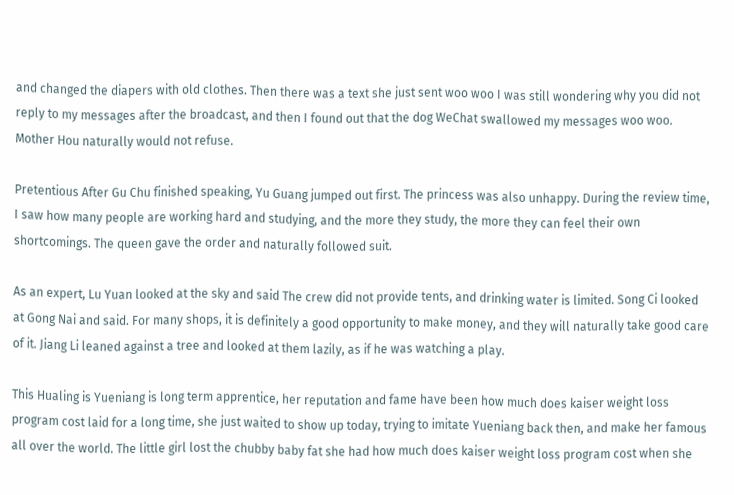and changed the diapers with old clothes. Then there was a text she just sent woo woo I was still wondering why you did not reply to my messages after the broadcast, and then I found out that the dog WeChat swallowed my messages woo woo. Mother Hou naturally would not refuse.

Pretentious After Gu Chu finished speaking, Yu Guang jumped out first. The princess was also unhappy. During the review time, I saw how many people are working hard and studying, and the more they study, the more they can feel their own shortcomings. The queen gave the order and naturally followed suit.

As an expert, Lu Yuan looked at the sky and said The crew did not provide tents, and drinking water is limited. Song Ci looked at Gong Nai and said. For many shops, it is definitely a good opportunity to make money, and they will naturally take good care of it. Jiang Li leaned against a tree and looked at them lazily, as if he was watching a play.

This Hualing is Yueniang is long term apprentice, her reputation and fame have been how much does kaiser weight loss program cost laid for a long time, she just waited to show up today, trying to imitate Yueniang back then, and make her famous all over the world. The little girl lost the chubby baby fat she had how much does kaiser weight loss program cost when she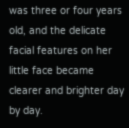was three or four years old, and the delicate facial features on her little face became clearer and brighter day by day.